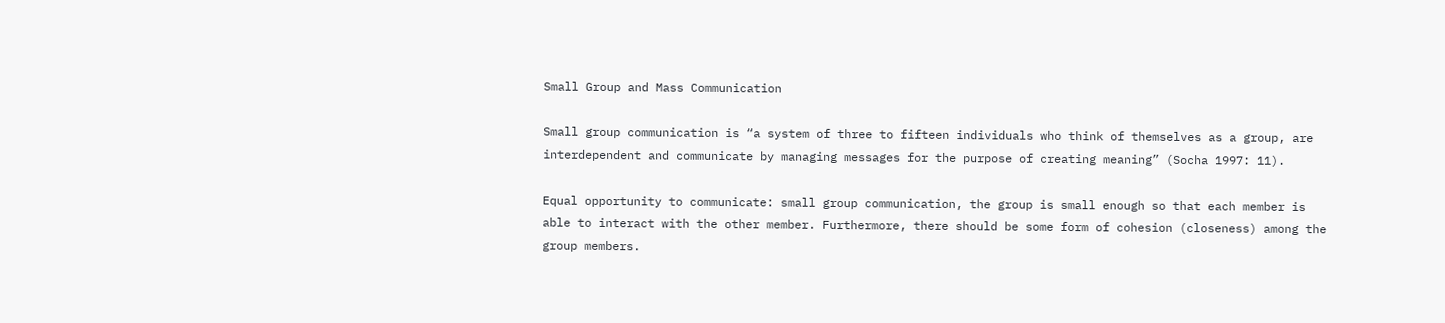Small Group and Mass Communication

Small group communication is “a system of three to fifteen individuals who think of themselves as a group, are interdependent and communicate by managing messages for the purpose of creating meaning” (Socha 1997: 11).

Equal opportunity to communicate: small group communication, the group is small enough so that each member is able to interact with the other member. Furthermore, there should be some form of cohesion (closeness) among the group members.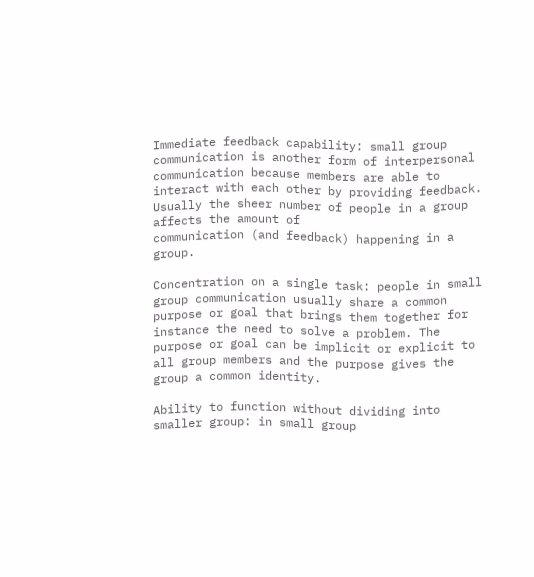Immediate feedback capability: small group communication is another form of interpersonal communication because members are able to interact with each other by providing feedback. Usually the sheer number of people in a group affects the amount of
communication (and feedback) happening in a group.

Concentration on a single task: people in small group communication usually share a common purpose or goal that brings them together for instance the need to solve a problem. The purpose or goal can be implicit or explicit to all group members and the purpose gives the group a common identity.

Ability to function without dividing into smaller group: in small group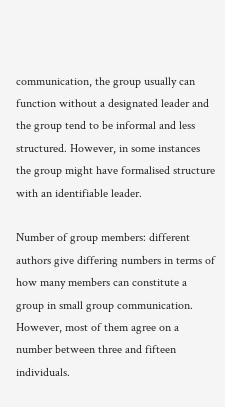communication, the group usually can function without a designated leader and the group tend to be informal and less structured. However, in some instances the group might have formalised structure with an identifiable leader.

Number of group members: different authors give differing numbers in terms of how many members can constitute a group in small group communication. However, most of them agree on a number between three and fifteen individuals.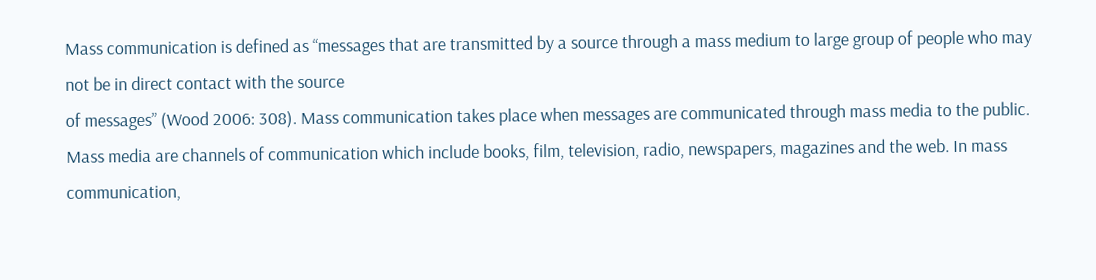Mass communication is defined as “messages that are transmitted by a source through a mass medium to large group of people who may not be in direct contact with the source
of messages” (Wood 2006: 308). Mass communication takes place when messages are communicated through mass media to the public. Mass media are channels of communication which include books, film, television, radio, newspapers, magazines and the web. In mass communication,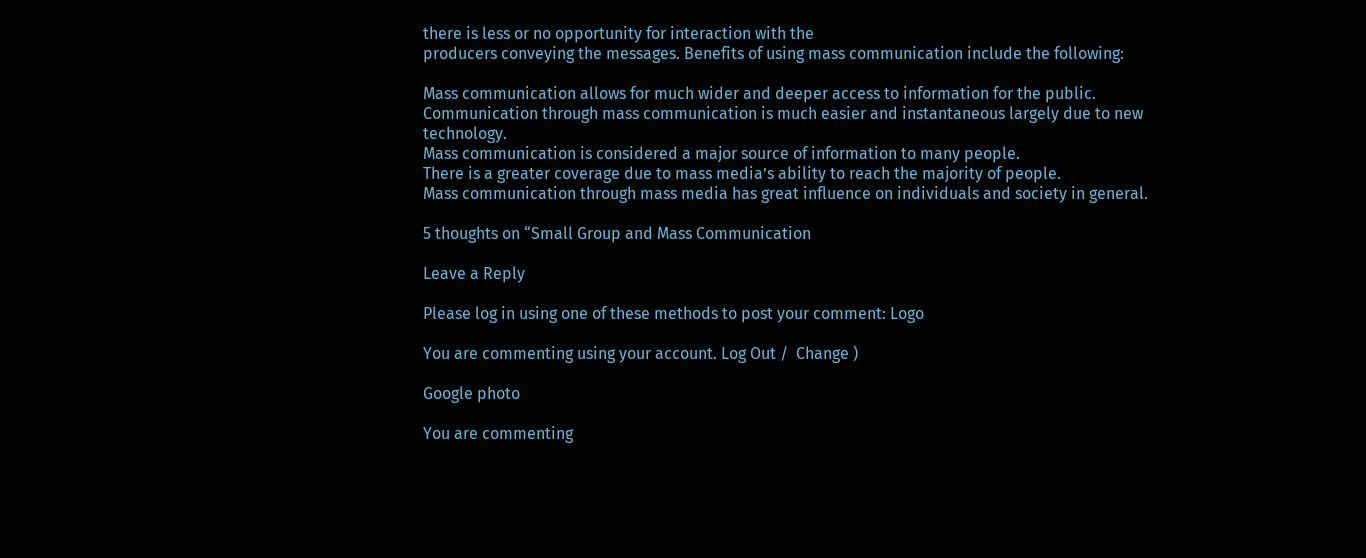there is less or no opportunity for interaction with the
producers conveying the messages. Benefits of using mass communication include the following:

Mass communication allows for much wider and deeper access to information for the public.
Communication through mass communication is much easier and instantaneous largely due to new technology.
Mass communication is considered a major source of information to many people.
There is a greater coverage due to mass media’s ability to reach the majority of people.
Mass communication through mass media has great influence on individuals and society in general.

5 thoughts on “Small Group and Mass Communication

Leave a Reply

Please log in using one of these methods to post your comment: Logo

You are commenting using your account. Log Out /  Change )

Google photo

You are commenting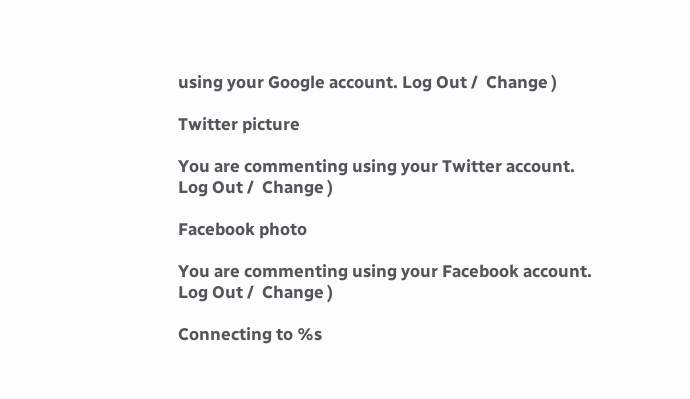using your Google account. Log Out /  Change )

Twitter picture

You are commenting using your Twitter account. Log Out /  Change )

Facebook photo

You are commenting using your Facebook account. Log Out /  Change )

Connecting to %s